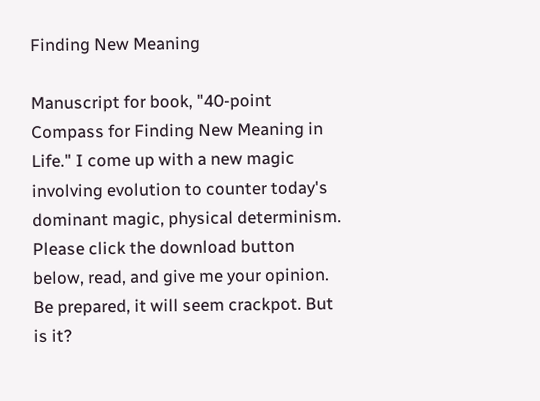Finding New Meaning

Manuscript for book, "40-point Compass for Finding New Meaning in Life." I come up with a new magic involving evolution to counter today's dominant magic, physical determinism. Please click the download button below, read, and give me your opinion. Be prepared, it will seem crackpot. But is it?